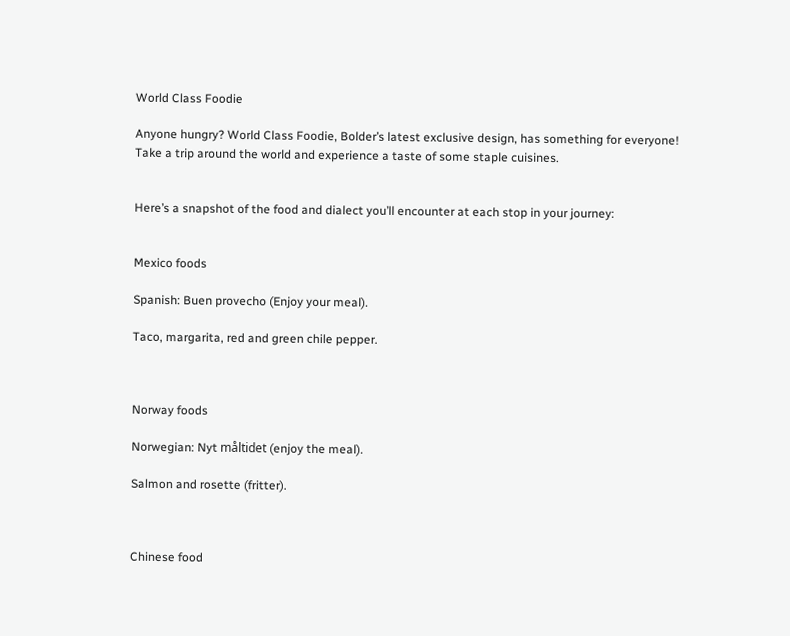World Class Foodie

Anyone hungry? World Class Foodie, Bolder’s latest exclusive design, has something for everyone! Take a trip around the world and experience a taste of some staple cuisines.


Here’s a snapshot of the food and dialect you’ll encounter at each stop in your journey:


Mexico foods

Spanish: Buen provecho (Enjoy your meal).

Taco, margarita, red and green chile pepper.



Norway foods

Norwegian: Nyt måltidet (enjoy the meal).

Salmon and rosette (fritter).



Chinese food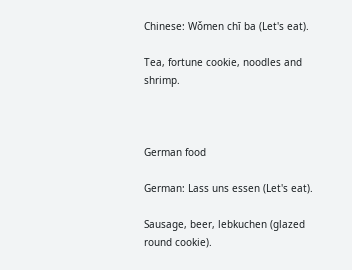Chinese: Wǒmen chī ba (Let's eat).

Tea, fortune cookie, noodles and shrimp.



German food

German: Lass uns essen (Let's eat).

Sausage, beer, lebkuchen (glazed round cookie).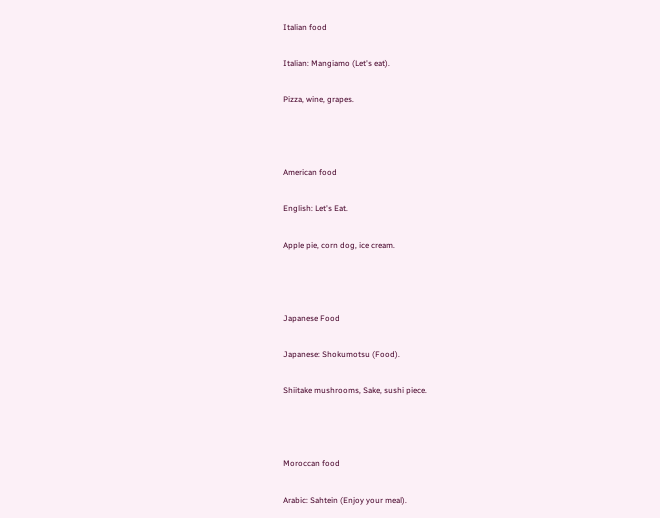Italian food

Italian: Mangiamo (Let's eat).

Pizza, wine, grapes.



American food

English: Let's Eat.

Apple pie, corn dog, ice cream.



Japanese Food

Japanese: Shokumotsu (Food).

Shiitake mushrooms, Sake, sushi piece.



Moroccan food

Arabic: Sahtein (Enjoy your meal).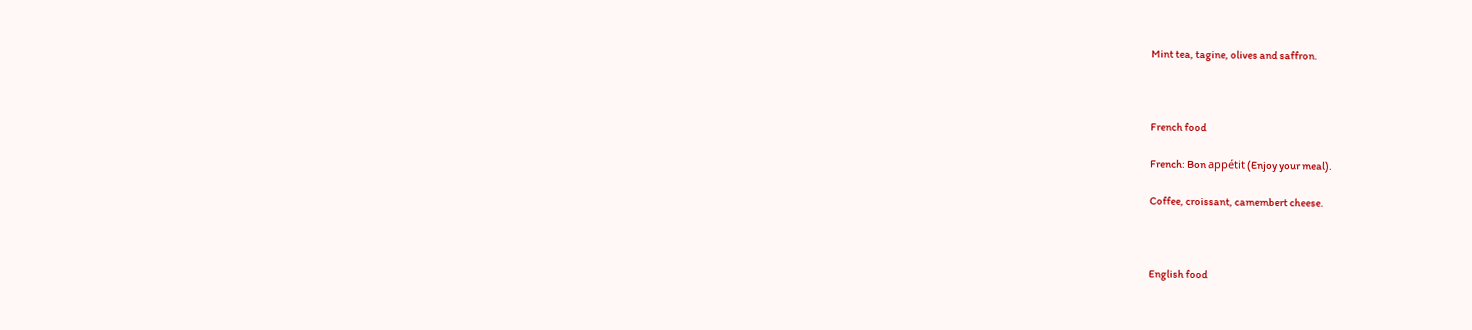Mint tea, tagine, olives and saffron.



French food

French: Bon appétit (Enjoy your meal).

Coffee, croissant, camembert cheese.



English food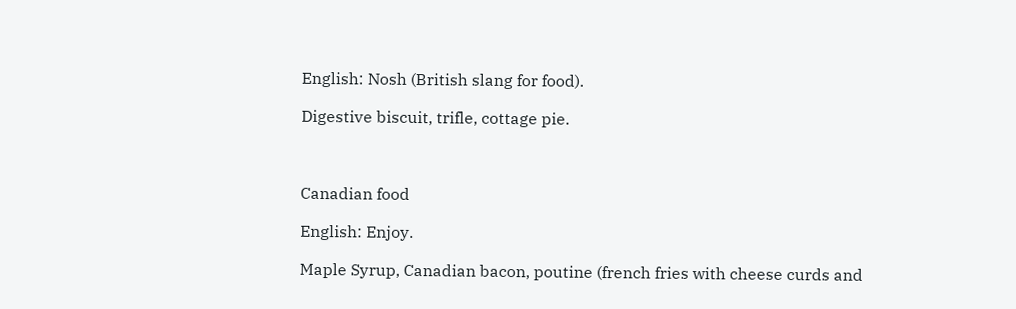English: Nosh (British slang for food).

Digestive biscuit, trifle, cottage pie.



Canadian food

English: Enjoy.

Maple Syrup, Canadian bacon, poutine (french fries with cheese curds and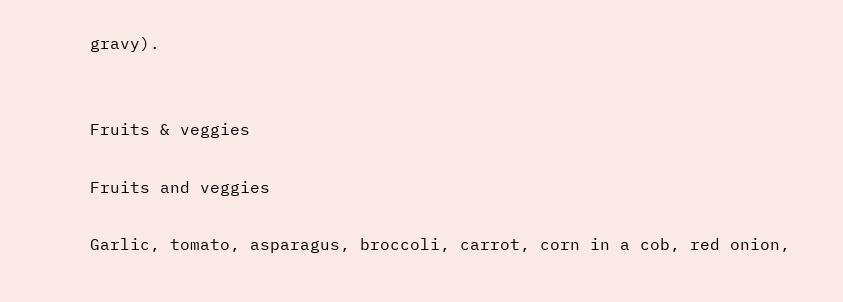gravy).


Fruits & veggies

Fruits and veggies

Garlic, tomato, asparagus, broccoli, carrot, corn in a cob, red onion,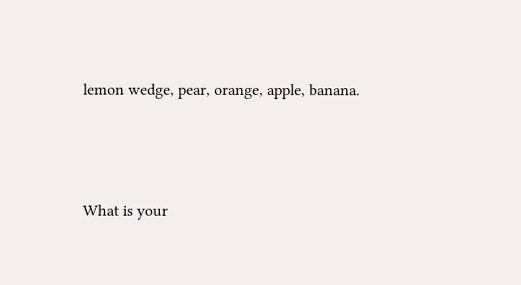lemon wedge, pear, orange, apple, banana.



What is your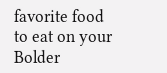favorite food to eat on your Bolder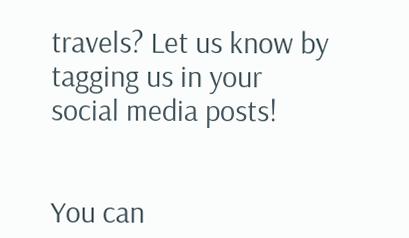travels? Let us know by tagging us in your social media posts!


You can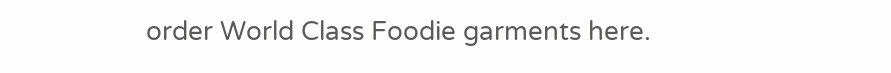order World Class Foodie garments here.